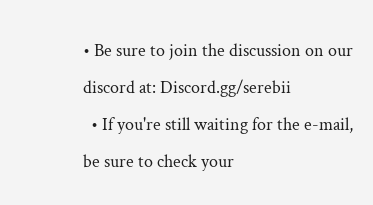• Be sure to join the discussion on our discord at: Discord.gg/serebii
  • If you're still waiting for the e-mail, be sure to check your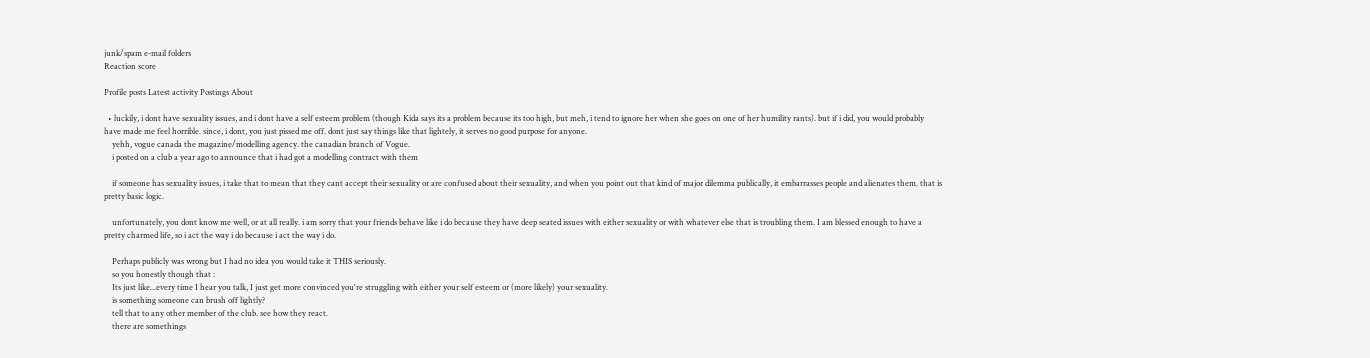junk/spam e-mail folders
Reaction score

Profile posts Latest activity Postings About

  • luckily, i dont have sexuality issues, and i dont have a self esteem problem (though Kida says its a problem because its too high, but meh, i tend to ignore her when she goes on one of her humility rants). but if i did, you would probably have made me feel horrible. since, i dont, you just pissed me off. dont just say things like that lightely, it serves no good purpose for anyone.
    yehh, vogue canada the magazine/modelling agency. the canadian branch of Vogue.
    i posted on a club a year ago to announce that i had got a modelling contract with them

    if someone has sexuality issues, i take that to mean that they cant accept their sexuality or are confused about their sexuality, and when you point out that kind of major dilemma publically, it embarrasses people and alienates them. that is pretty basic logic.

    unfortunately, you dont know me well, or at all really. i am sorry that your friends behave like i do because they have deep seated issues with either sexuality or with whatever else that is troubling them. I am blessed enough to have a pretty charmed life, so i act the way i do because i act the way i do.

    Perhaps publicly was wrong but I had no idea you would take it THIS seriously.
    so you honestly though that :
    Its just like...every time I hear you talk, I just get more convinced you're struggling with either your self esteem or (more likely) your sexuality.
    is something someone can brush off lightly?
    tell that to any other member of the club. see how they react.
    there are somethings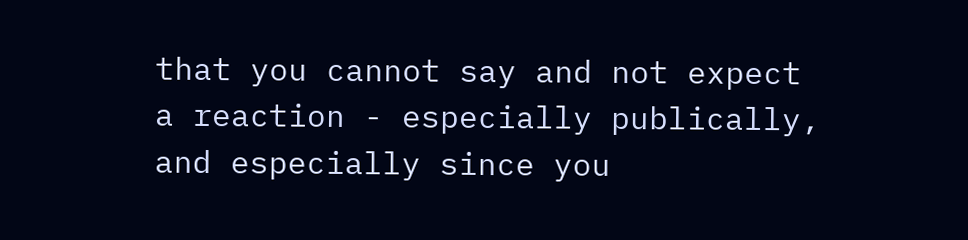that you cannot say and not expect a reaction - especially publically, and especially since you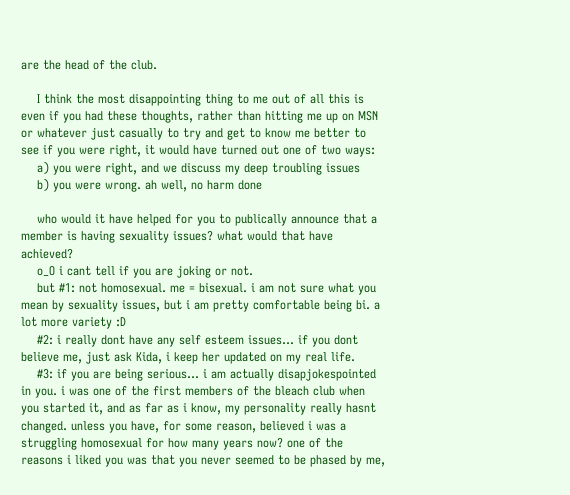are the head of the club.

    I think the most disappointing thing to me out of all this is even if you had these thoughts, rather than hitting me up on MSN or whatever just casually to try and get to know me better to see if you were right, it would have turned out one of two ways:
    a) you were right, and we discuss my deep troubling issues
    b) you were wrong. ah well, no harm done

    who would it have helped for you to publically announce that a member is having sexuality issues? what would that have achieved?
    o_O i cant tell if you are joking or not.
    but #1: not homosexual. me = bisexual. i am not sure what you mean by sexuality issues, but i am pretty comfortable being bi. a lot more variety :D
    #2: i really dont have any self esteem issues... if you dont believe me, just ask Kida, i keep her updated on my real life.
    #3: if you are being serious... i am actually disapjokespointed in you. i was one of the first members of the bleach club when you started it, and as far as i know, my personality really hasnt changed. unless you have, for some reason, believed i was a struggling homosexual for how many years now? one of the reasons i liked you was that you never seemed to be phased by me,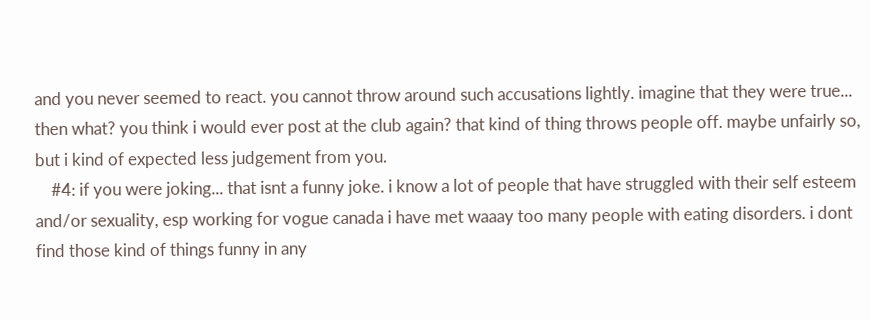and you never seemed to react. you cannot throw around such accusations lightly. imagine that they were true... then what? you think i would ever post at the club again? that kind of thing throws people off. maybe unfairly so, but i kind of expected less judgement from you.
    #4: if you were joking... that isnt a funny joke. i know a lot of people that have struggled with their self esteem and/or sexuality, esp working for vogue canada i have met waaay too many people with eating disorders. i dont find those kind of things funny in any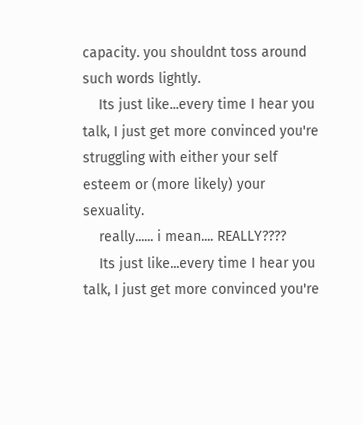capacity. you shouldnt toss around such words lightly.
    Its just like...every time I hear you talk, I just get more convinced you're struggling with either your self esteem or (more likely) your sexuality.
    really...... i mean.... REALLY????
    Its just like...every time I hear you talk, I just get more convinced you're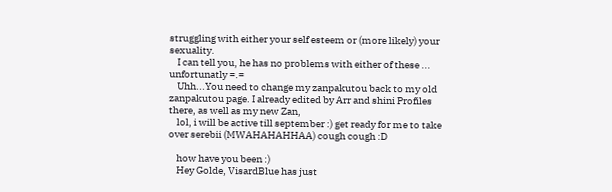struggling with either your self esteem or (more likely) your sexuality.
    I can tell you, he has no problems with either of these ... unfortunatly =.=
    Uhh...You need to change my zanpakutou back to my old zanpakutou page. I already edited by Arr and shini Profiles there, as well as my new Zan,
    lol, i will be active till september :) get ready for me to take over serebii (MWAHAHAHHAA) cough cough :D

    how have you been :)
    Hey Golde, VisardBlue has just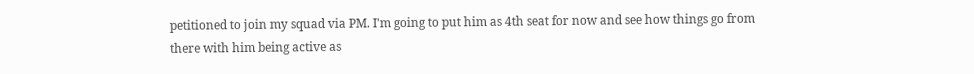petitioned to join my squad via PM. I'm going to put him as 4th seat for now and see how things go from there with him being active as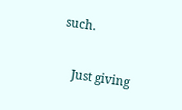such.

    Just giving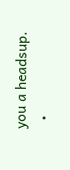you a headsup.
  •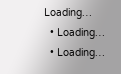Loading…
  • Loading…
  • Loading…